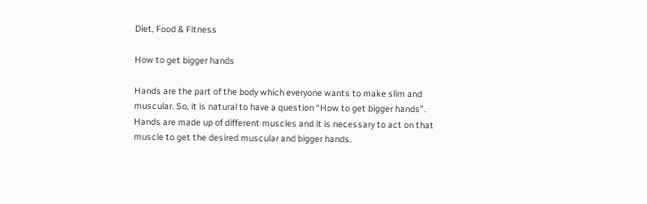Diet, Food & Fitness

How to get bigger hands

Hands are the part of the body which everyone wants to make slim and muscular. So, it is natural to have a question “How to get bigger hands”. Hands are made up of different muscles and it is necessary to act on that muscle to get the desired muscular and bigger hands.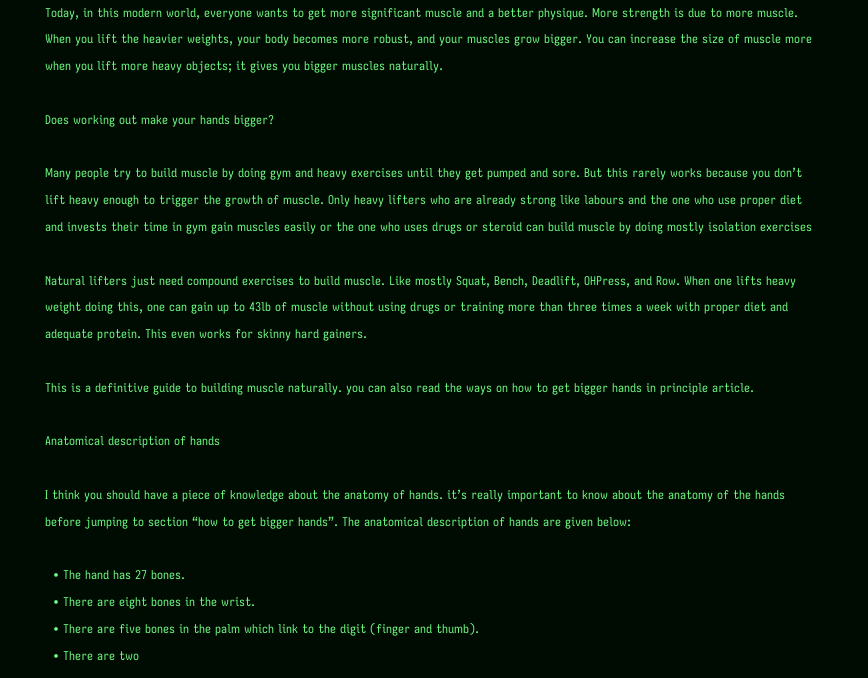Today, in this modern world, everyone wants to get more significant muscle and a better physique. More strength is due to more muscle. When you lift the heavier weights, your body becomes more robust, and your muscles grow bigger. You can increase the size of muscle more when you lift more heavy objects; it gives you bigger muscles naturally.

Does working out make your hands bigger?

Many people try to build muscle by doing gym and heavy exercises until they get pumped and sore. But this rarely works because you don’t lift heavy enough to trigger the growth of muscle. Only heavy lifters who are already strong like labours and the one who use proper diet and invests their time in gym gain muscles easily or the one who uses drugs or steroid can build muscle by doing mostly isolation exercises

Natural lifters just need compound exercises to build muscle. Like mostly Squat, Bench, Deadlift, OHPress, and Row. When one lifts heavy weight doing this, one can gain up to 43lb of muscle without using drugs or training more than three times a week with proper diet and adequate protein. This even works for skinny hard gainers.

This is a definitive guide to building muscle naturally. you can also read the ways on how to get bigger hands in principle article.

Anatomical description of hands

I think you should have a piece of knowledge about the anatomy of hands. it’s really important to know about the anatomy of the hands before jumping to section “how to get bigger hands”. The anatomical description of hands are given below:

  • The hand has 27 bones.
  • There are eight bones in the wrist.
  • There are five bones in the palm which link to the digit (finger and thumb).
  • There are two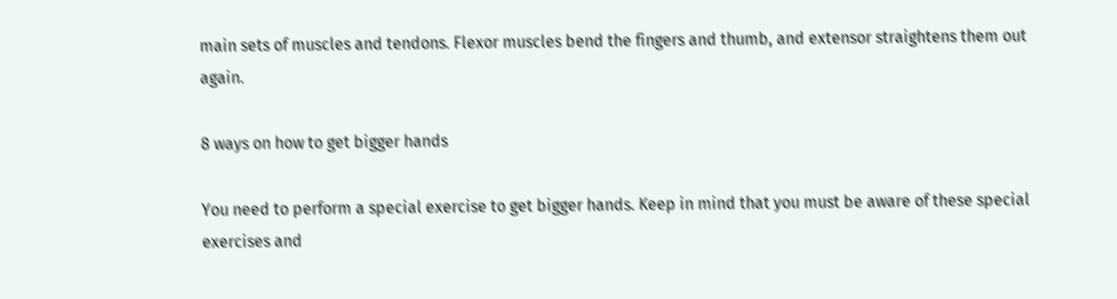main sets of muscles and tendons. Flexor muscles bend the fingers and thumb, and extensor straightens them out again.

8 ways on how to get bigger hands

You need to perform a special exercise to get bigger hands. Keep in mind that you must be aware of these special exercises and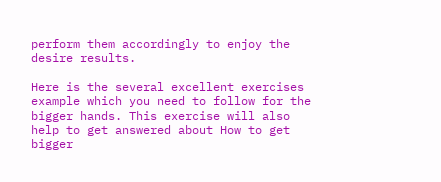perform them accordingly to enjoy the desire results.

Here is the several excellent exercises example which you need to follow for the bigger hands. This exercise will also help to get answered about How to get bigger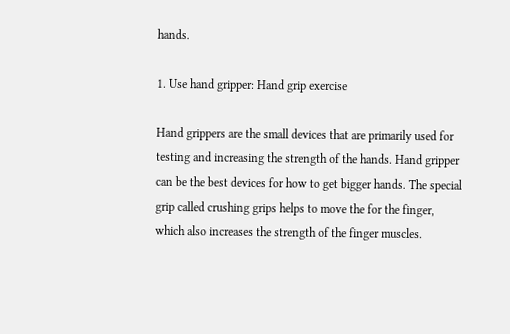hands.

1. Use hand gripper: Hand grip exercise

Hand grippers are the small devices that are primarily used for testing and increasing the strength of the hands. Hand gripper can be the best devices for how to get bigger hands. The special grip called crushing grips helps to move the for the finger, which also increases the strength of the finger muscles.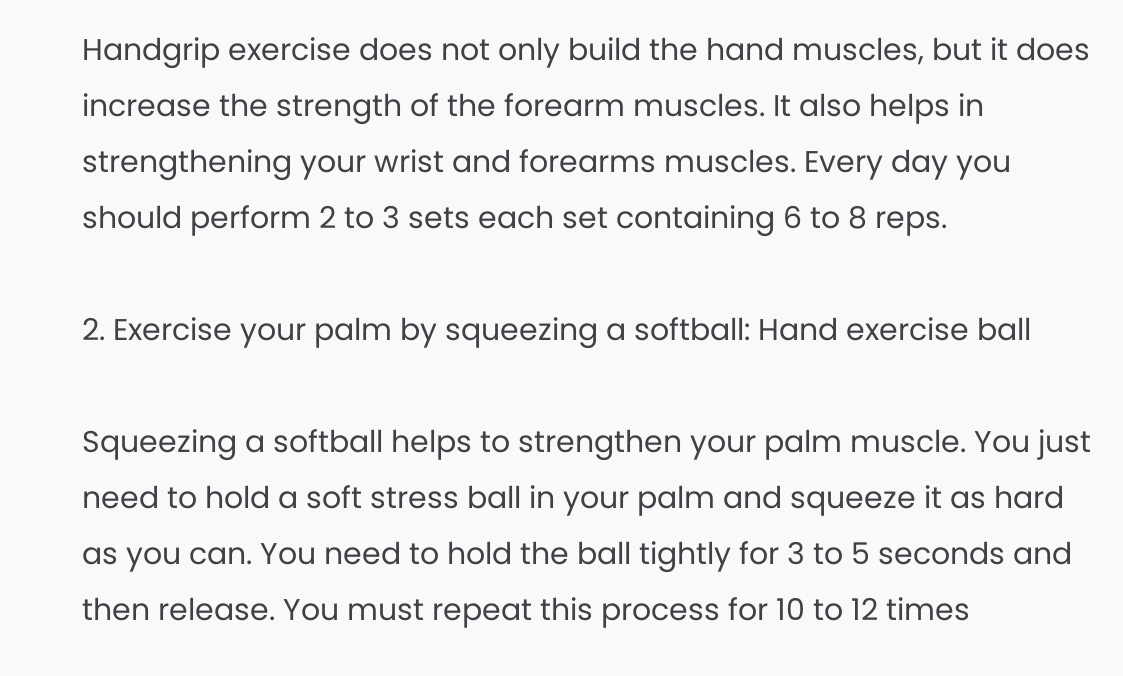Handgrip exercise does not only build the hand muscles, but it does increase the strength of the forearm muscles. It also helps in strengthening your wrist and forearms muscles. Every day you should perform 2 to 3 sets each set containing 6 to 8 reps.

2. Exercise your palm by squeezing a softball: Hand exercise ball

Squeezing a softball helps to strengthen your palm muscle. You just need to hold a soft stress ball in your palm and squeeze it as hard as you can. You need to hold the ball tightly for 3 to 5 seconds and then release. You must repeat this process for 10 to 12 times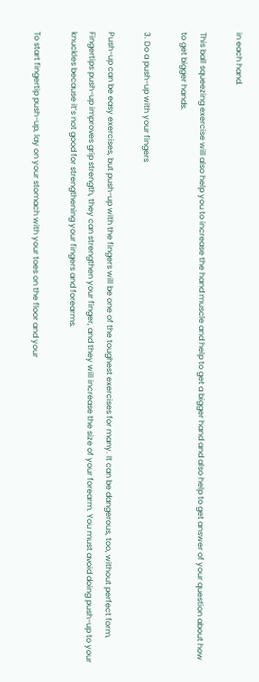in each hand.

This ball squeezing exercise will also help you to increase the hand muscle and help to get a bigger hand and also help to get answer of your question about how to get bigger hands.

3. Do a push-up with your fingers

Push-up can be easy exercises, but push-up with the fingers will be one of the toughest exercises for many. It can be dangerous, too, without perfect form. Fingertips push-up improves grip strength, they can strengthen your finger, and they will increase the size of your forearm. You must avoid doing push-up to your knuckles because it’s not good for strengthening your fingers and forearms.

To start fingertip push-up, lay on your stomach with your toes on the floor and your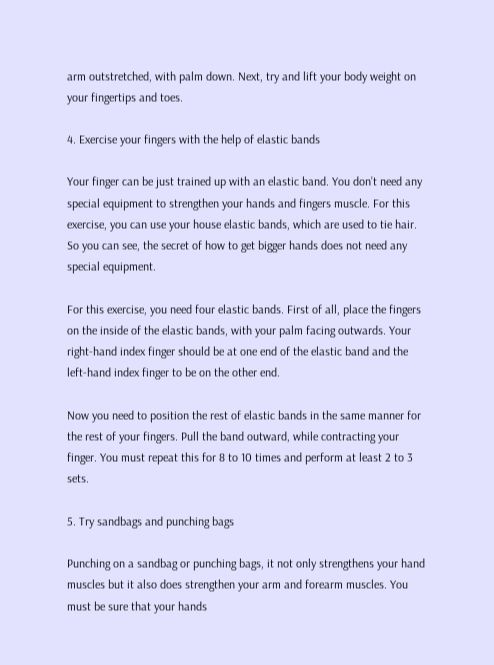arm outstretched, with palm down. Next, try and lift your body weight on your fingertips and toes.

4. Exercise your fingers with the help of elastic bands

Your finger can be just trained up with an elastic band. You don’t need any special equipment to strengthen your hands and fingers muscle. For this exercise, you can use your house elastic bands, which are used to tie hair. So you can see, the secret of how to get bigger hands does not need any special equipment.

For this exercise, you need four elastic bands. First of all, place the fingers on the inside of the elastic bands, with your palm facing outwards. Your right-hand index finger should be at one end of the elastic band and the left-hand index finger to be on the other end.

Now you need to position the rest of elastic bands in the same manner for the rest of your fingers. Pull the band outward, while contracting your finger. You must repeat this for 8 to 10 times and perform at least 2 to 3 sets.

5. Try sandbags and punching bags

Punching on a sandbag or punching bags, it not only strengthens your hand muscles but it also does strengthen your arm and forearm muscles. You must be sure that your hands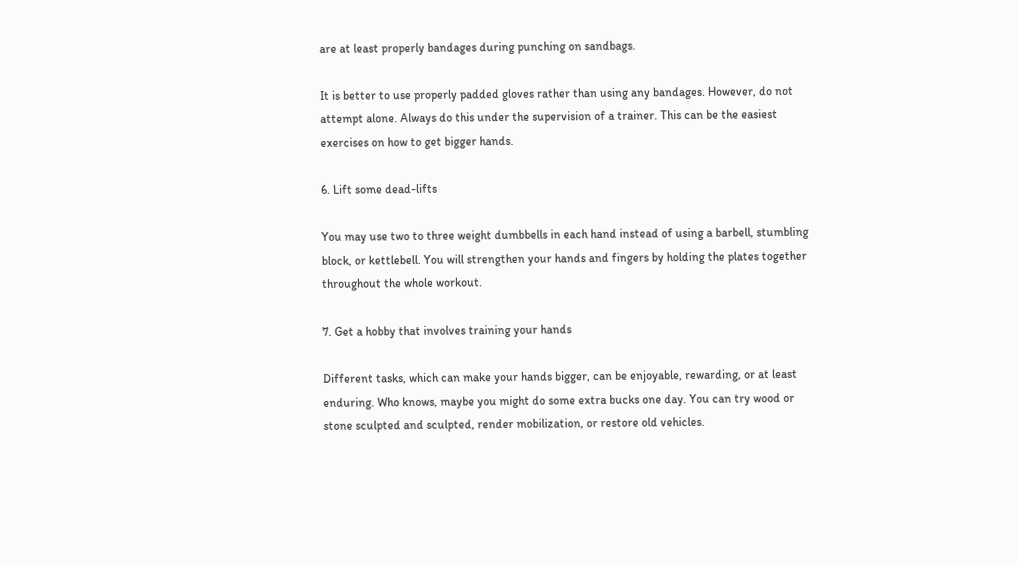are at least properly bandages during punching on sandbags.

It is better to use properly padded gloves rather than using any bandages. However, do not attempt alone. Always do this under the supervision of a trainer. This can be the easiest exercises on how to get bigger hands.

6. Lift some dead-lifts

You may use two to three weight dumbbells in each hand instead of using a barbell, stumbling block, or kettlebell. You will strengthen your hands and fingers by holding the plates together throughout the whole workout.

7. Get a hobby that involves training your hands

Different tasks, which can make your hands bigger, can be enjoyable, rewarding, or at least enduring. Who knows, maybe you might do some extra bucks one day. You can try wood or stone sculpted and sculpted, render mobilization, or restore old vehicles.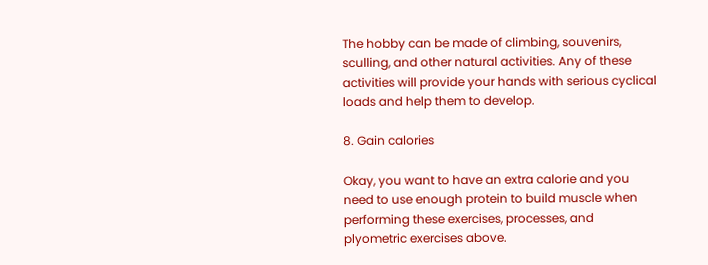The hobby can be made of climbing, souvenirs, sculling, and other natural activities. Any of these activities will provide your hands with serious cyclical loads and help them to develop.

8. Gain calories

Okay, you want to have an extra calorie and you need to use enough protein to build muscle when performing these exercises, processes, and plyometric exercises above.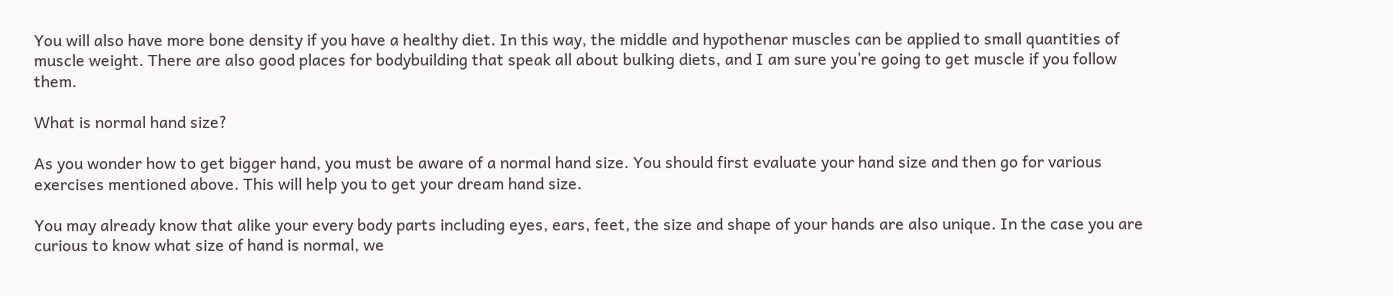You will also have more bone density if you have a healthy diet. In this way, the middle and hypothenar muscles can be applied to small quantities of muscle weight. There are also good places for bodybuilding that speak all about bulking diets, and I am sure you’re going to get muscle if you follow them.

What is normal hand size?

As you wonder how to get bigger hand, you must be aware of a normal hand size. You should first evaluate your hand size and then go for various exercises mentioned above. This will help you to get your dream hand size.

You may already know that alike your every body parts including eyes, ears, feet, the size and shape of your hands are also unique. In the case you are curious to know what size of hand is normal, we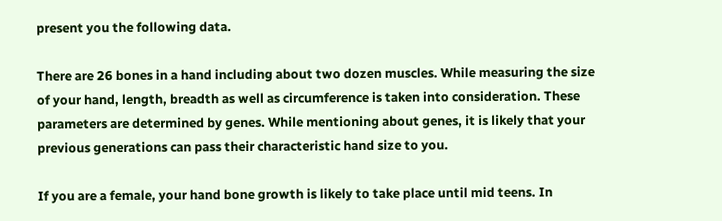present you the following data.

There are 26 bones in a hand including about two dozen muscles. While measuring the size of your hand, length, breadth as well as circumference is taken into consideration. These parameters are determined by genes. While mentioning about genes, it is likely that your previous generations can pass their characteristic hand size to you.

If you are a female, your hand bone growth is likely to take place until mid teens. In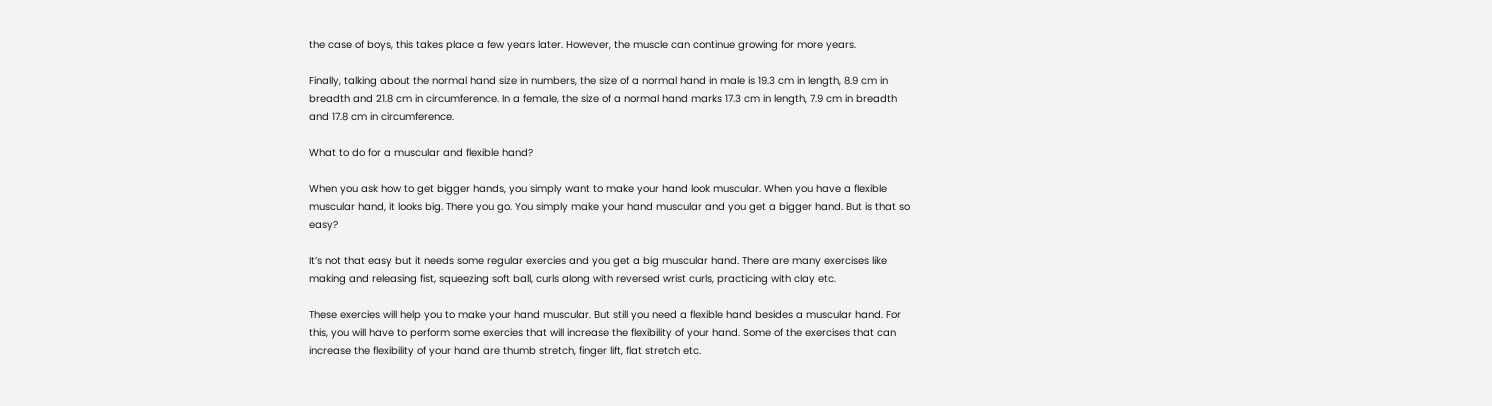the case of boys, this takes place a few years later. However, the muscle can continue growing for more years.

Finally, talking about the normal hand size in numbers, the size of a normal hand in male is 19.3 cm in length, 8.9 cm in breadth and 21.8 cm in circumference. In a female, the size of a normal hand marks 17.3 cm in length, 7.9 cm in breadth and 17.8 cm in circumference.

What to do for a muscular and flexible hand?

When you ask how to get bigger hands, you simply want to make your hand look muscular. When you have a flexible muscular hand, it looks big. There you go. You simply make your hand muscular and you get a bigger hand. But is that so easy?

It’s not that easy but it needs some regular exercies and you get a big muscular hand. There are many exercises like making and releasing fist, squeezing soft ball, curls along with reversed wrist curls, practicing with clay etc.

These exercies will help you to make your hand muscular. But still you need a flexible hand besides a muscular hand. For this, you will have to perform some exercies that will increase the flexibility of your hand. Some of the exercises that can increase the flexibility of your hand are thumb stretch, finger lift, flat stretch etc.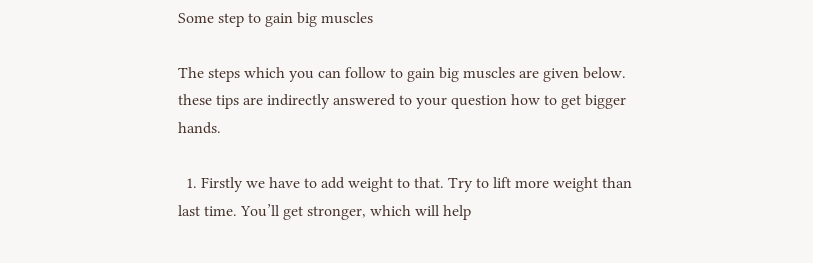Some step to gain big muscles

The steps which you can follow to gain big muscles are given below. these tips are indirectly answered to your question how to get bigger hands.

  1. Firstly we have to add weight to that. Try to lift more weight than last time. You’ll get stronger, which will help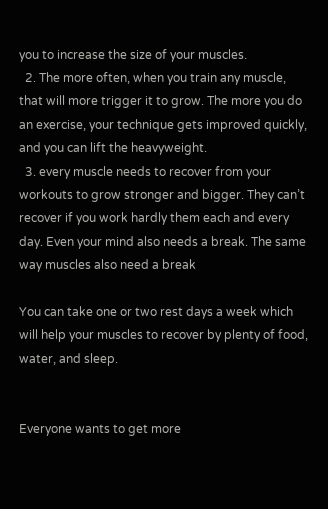you to increase the size of your muscles.
  2. The more often, when you train any muscle, that will more trigger it to grow. The more you do an exercise, your technique gets improved quickly, and you can lift the heavyweight.
  3. every muscle needs to recover from your workouts to grow stronger and bigger. They can’t recover if you work hardly them each and every day. Even your mind also needs a break. The same way muscles also need a break

You can take one or two rest days a week which will help your muscles to recover by plenty of food, water, and sleep.


Everyone wants to get more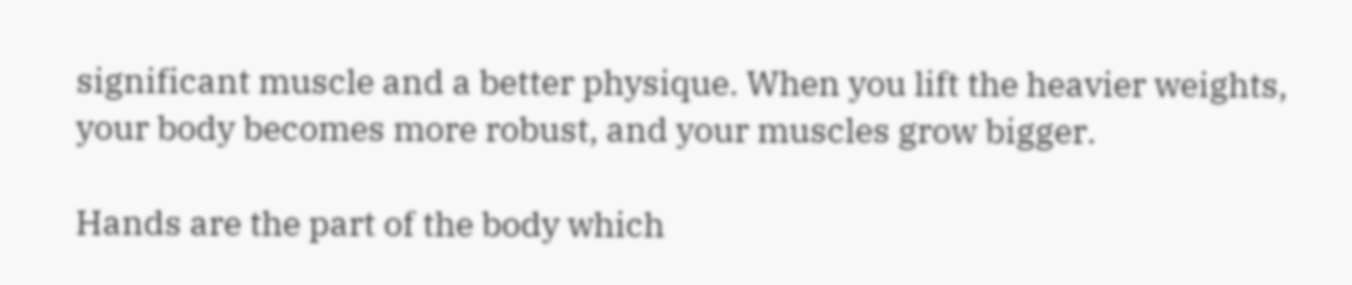significant muscle and a better physique. When you lift the heavier weights, your body becomes more robust, and your muscles grow bigger.

Hands are the part of the body which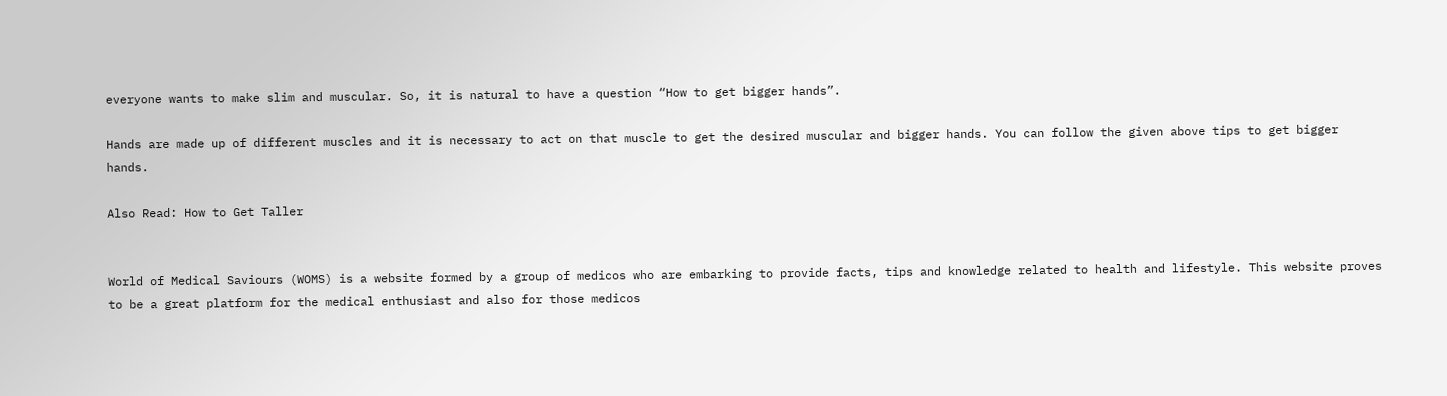everyone wants to make slim and muscular. So, it is natural to have a question “How to get bigger hands”.

Hands are made up of different muscles and it is necessary to act on that muscle to get the desired muscular and bigger hands. You can follow the given above tips to get bigger hands.

Also Read: How to Get Taller


World of Medical Saviours (WOMS) is a website formed by a group of medicos who are embarking to provide facts, tips and knowledge related to health and lifestyle. This website proves to be a great platform for the medical enthusiast and also for those medicos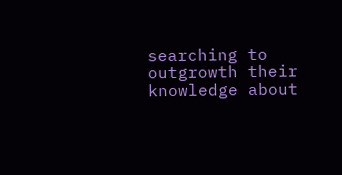searching to outgrowth their knowledge about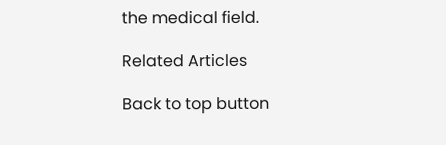the medical field.

Related Articles

Back to top button